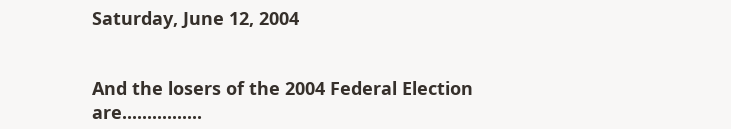Saturday, June 12, 2004


And the losers of the 2004 Federal Election are................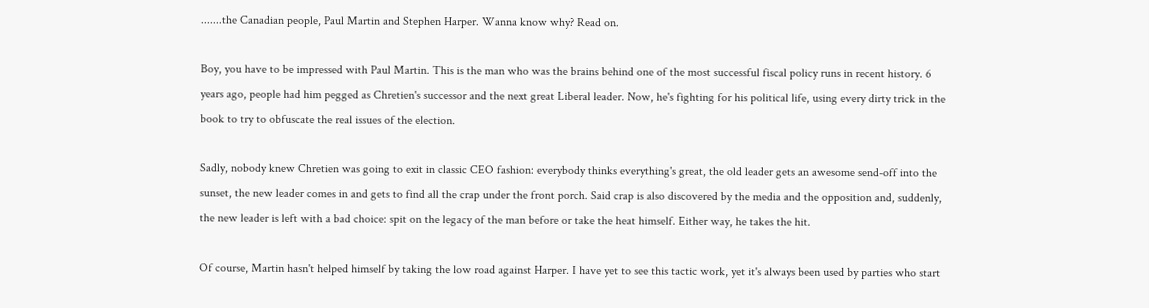.......the Canadian people, Paul Martin and Stephen Harper. Wanna know why? Read on.

Boy, you have to be impressed with Paul Martin. This is the man who was the brains behind one of the most successful fiscal policy runs in recent history. 6 years ago, people had him pegged as Chretien's successor and the next great Liberal leader. Now, he's fighting for his political life, using every dirty trick in the book to try to obfuscate the real issues of the election.

Sadly, nobody knew Chretien was going to exit in classic CEO fashion: everybody thinks everything's great, the old leader gets an awesome send-off into the sunset, the new leader comes in and gets to find all the crap under the front porch. Said crap is also discovered by the media and the opposition and, suddenly, the new leader is left with a bad choice: spit on the legacy of the man before or take the heat himself. Either way, he takes the hit.

Of course, Martin hasn't helped himself by taking the low road against Harper. I have yet to see this tactic work, yet it's always been used by parties who start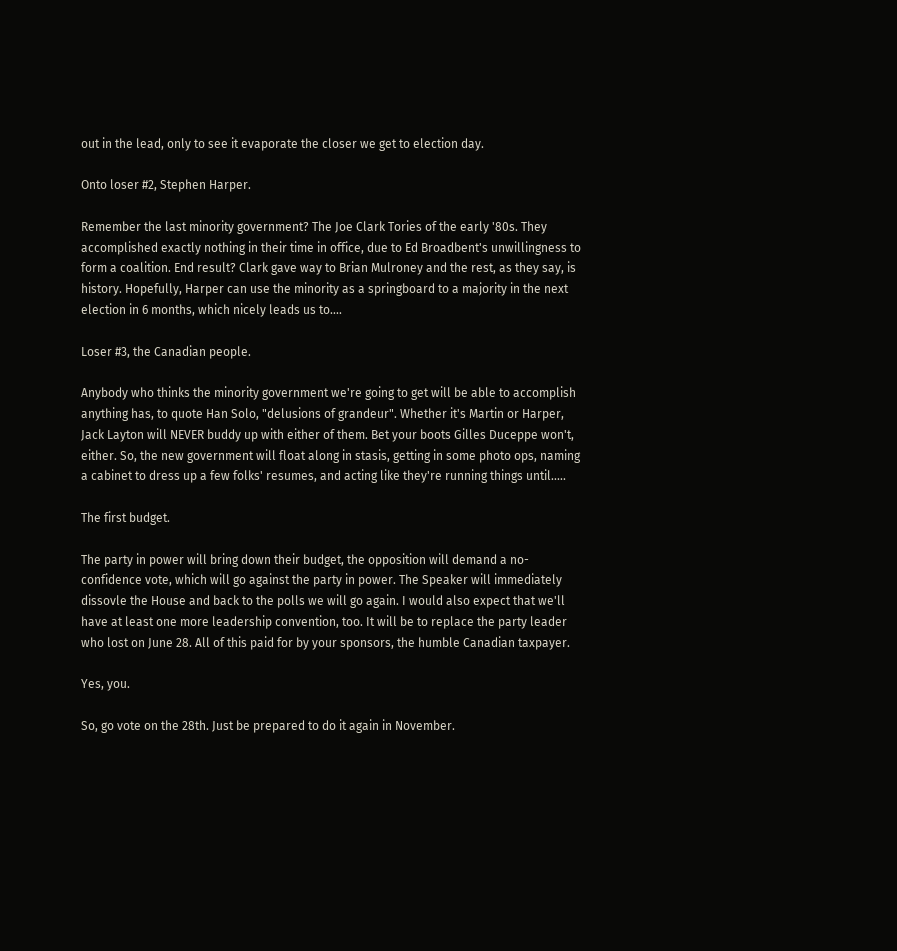out in the lead, only to see it evaporate the closer we get to election day.

Onto loser #2, Stephen Harper.

Remember the last minority government? The Joe Clark Tories of the early '80s. They accomplished exactly nothing in their time in office, due to Ed Broadbent's unwillingness to form a coalition. End result? Clark gave way to Brian Mulroney and the rest, as they say, is history. Hopefully, Harper can use the minority as a springboard to a majority in the next election in 6 months, which nicely leads us to....

Loser #3, the Canadian people.

Anybody who thinks the minority government we're going to get will be able to accomplish anything has, to quote Han Solo, "delusions of grandeur". Whether it's Martin or Harper, Jack Layton will NEVER buddy up with either of them. Bet your boots Gilles Duceppe won't, either. So, the new government will float along in stasis, getting in some photo ops, naming a cabinet to dress up a few folks' resumes, and acting like they're running things until.....

The first budget.

The party in power will bring down their budget, the opposition will demand a no-confidence vote, which will go against the party in power. The Speaker will immediately dissovle the House and back to the polls we will go again. I would also expect that we'll have at least one more leadership convention, too. It will be to replace the party leader who lost on June 28. All of this paid for by your sponsors, the humble Canadian taxpayer.

Yes, you.

So, go vote on the 28th. Just be prepared to do it again in November.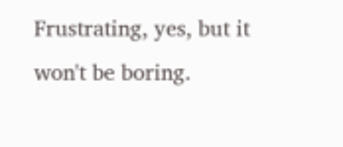Frustrating, yes, but it won't be boring.